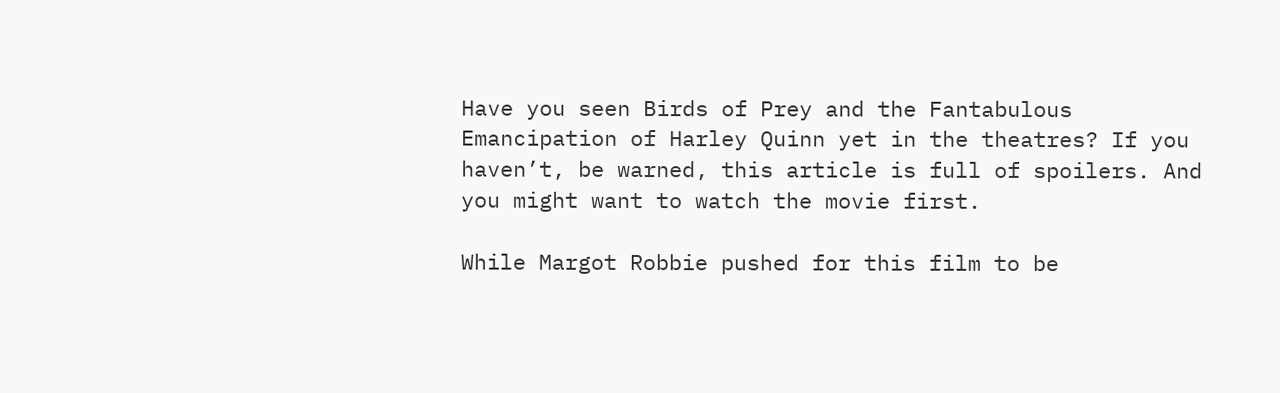Have you seen Birds of Prey and the Fantabulous Emancipation of Harley Quinn yet in the theatres? If you haven’t, be warned, this article is full of spoilers. And you might want to watch the movie first.

While Margot Robbie pushed for this film to be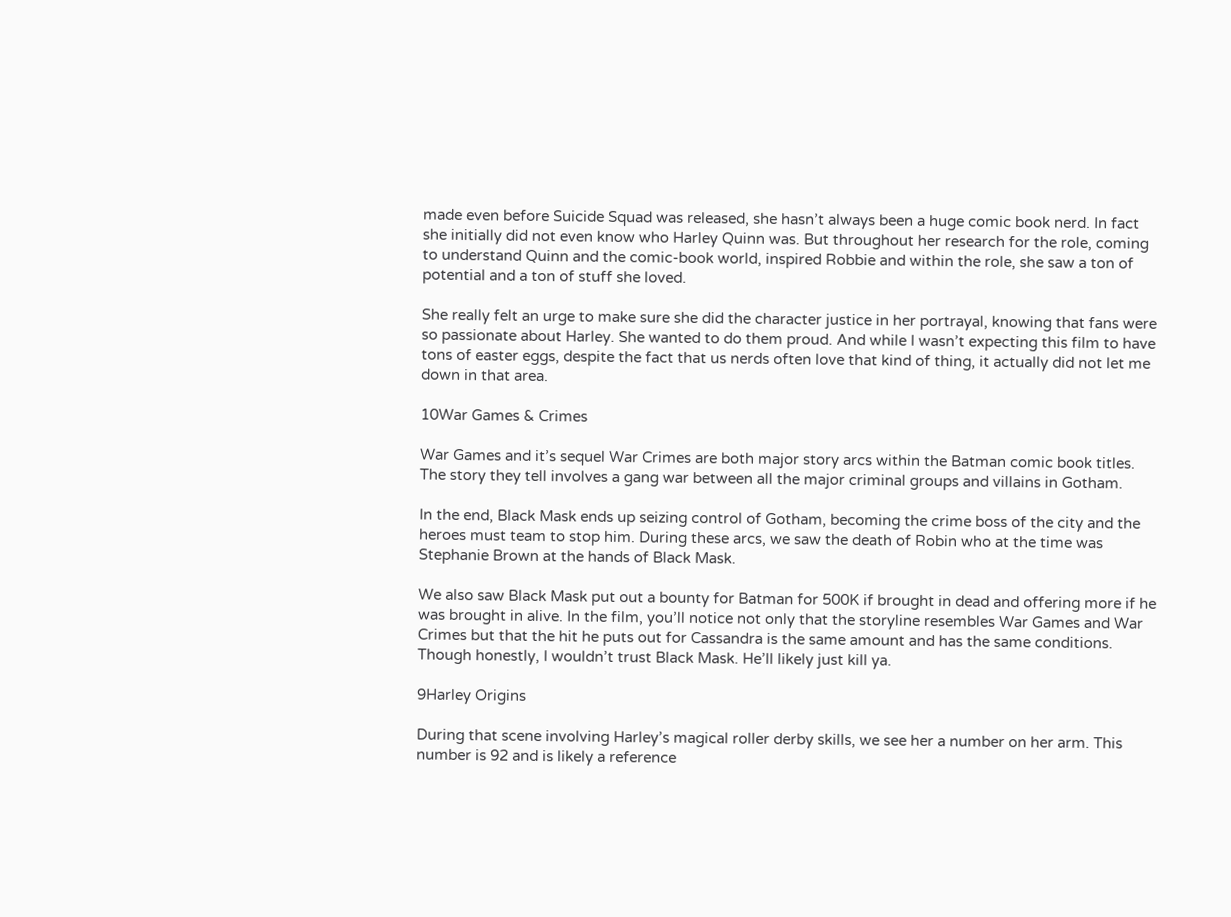made even before Suicide Squad was released, she hasn’t always been a huge comic book nerd. In fact she initially did not even know who Harley Quinn was. But throughout her research for the role, coming to understand Quinn and the comic-book world, inspired Robbie and within the role, she saw a ton of potential and a ton of stuff she loved.

She really felt an urge to make sure she did the character justice in her portrayal, knowing that fans were so passionate about Harley. She wanted to do them proud. And while I wasn’t expecting this film to have tons of easter eggs, despite the fact that us nerds often love that kind of thing, it actually did not let me down in that area.

10War Games & Crimes

War Games and it’s sequel War Crimes are both major story arcs within the Batman comic book titles. The story they tell involves a gang war between all the major criminal groups and villains in Gotham.

In the end, Black Mask ends up seizing control of Gotham, becoming the crime boss of the city and the heroes must team to stop him. During these arcs, we saw the death of Robin who at the time was Stephanie Brown at the hands of Black Mask.

We also saw Black Mask put out a bounty for Batman for 500K if brought in dead and offering more if he was brought in alive. In the film, you’ll notice not only that the storyline resembles War Games and War Crimes but that the hit he puts out for Cassandra is the same amount and has the same conditions. Though honestly, I wouldn’t trust Black Mask. He’ll likely just kill ya.

9Harley Origins

During that scene involving Harley’s magical roller derby skills, we see her a number on her arm. This number is 92 and is likely a reference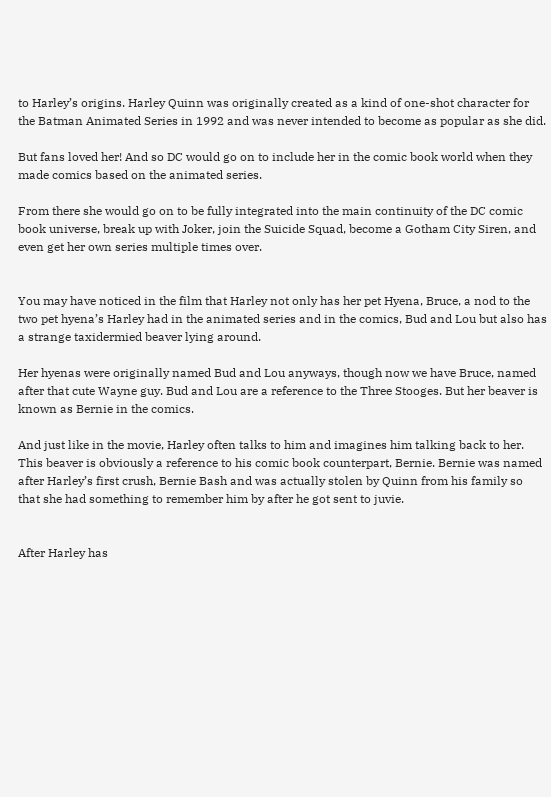to Harley’s origins. Harley Quinn was originally created as a kind of one-shot character for the Batman Animated Series in 1992 and was never intended to become as popular as she did.

But fans loved her! And so DC would go on to include her in the comic book world when they made comics based on the animated series.

From there she would go on to be fully integrated into the main continuity of the DC comic book universe, break up with Joker, join the Suicide Squad, become a Gotham City Siren, and even get her own series multiple times over.


You may have noticed in the film that Harley not only has her pet Hyena, Bruce, a nod to the two pet hyena’s Harley had in the animated series and in the comics, Bud and Lou but also has a strange taxidermied beaver lying around.

Her hyenas were originally named Bud and Lou anyways, though now we have Bruce, named after that cute Wayne guy. Bud and Lou are a reference to the Three Stooges. But her beaver is known as Bernie in the comics.

And just like in the movie, Harley often talks to him and imagines him talking back to her. This beaver is obviously a reference to his comic book counterpart, Bernie. Bernie was named after Harley’s first crush, Bernie Bash and was actually stolen by Quinn from his family so that she had something to remember him by after he got sent to juvie.


After Harley has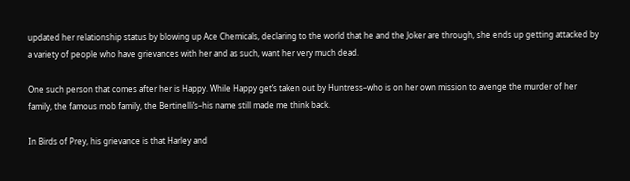updated her relationship status by blowing up Ace Chemicals, declaring to the world that he and the Joker are through, she ends up getting attacked by a variety of people who have grievances with her and as such, want her very much dead.

One such person that comes after her is Happy. While Happy get’s taken out by Huntress–who is on her own mission to avenge the murder of her family, the famous mob family, the Bertinelli’s–his name still made me think back.

In Birds of Prey, his grievance is that Harley and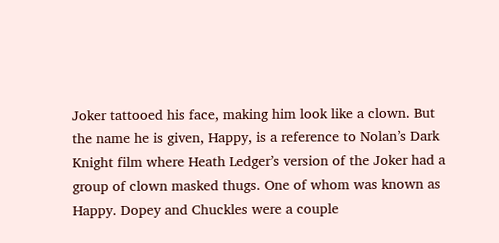Joker tattooed his face, making him look like a clown. But the name he is given, Happy, is a reference to Nolan’s Dark Knight film where Heath Ledger’s version of the Joker had a group of clown masked thugs. One of whom was known as Happy. Dopey and Chuckles were a couple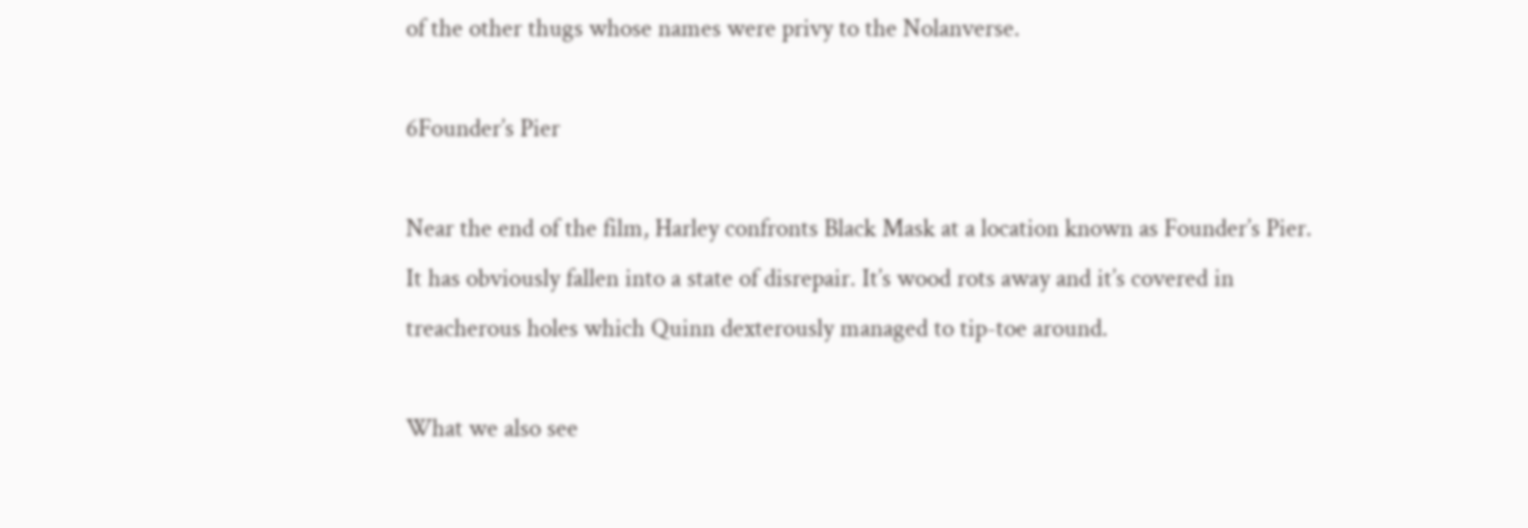of the other thugs whose names were privy to the Nolanverse.

6Founder’s Pier

Near the end of the film, Harley confronts Black Mask at a location known as Founder’s Pier. It has obviously fallen into a state of disrepair. It’s wood rots away and it’s covered in treacherous holes which Quinn dexterously managed to tip-toe around.

What we also see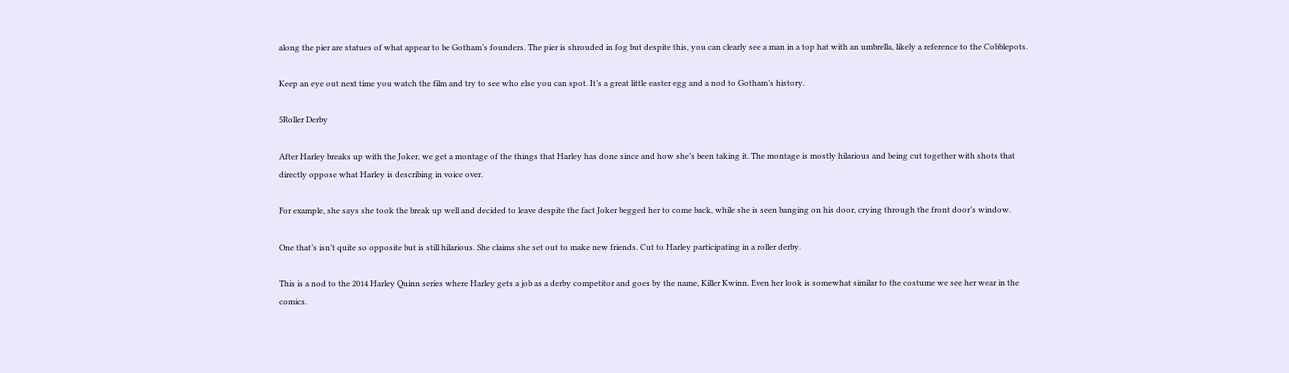along the pier are statues of what appear to be Gotham’s founders. The pier is shrouded in fog but despite this, you can clearly see a man in a top hat with an umbrella, likely a reference to the Cobblepots.

Keep an eye out next time you watch the film and try to see who else you can spot. It’s a great little easter egg and a nod to Gotham’s history.

5Roller Derby

After Harley breaks up with the Joker, we get a montage of the things that Harley has done since and how she’s been taking it. The montage is mostly hilarious and being cut together with shots that directly oppose what Harley is describing in voice over.

For example, she says she took the break up well and decided to leave despite the fact Joker begged her to come back, while she is seen banging on his door, crying through the front door’s window.

One that’s isn’t quite so opposite but is still hilarious. She claims she set out to make new friends. Cut to Harley participating in a roller derby.

This is a nod to the 2014 Harley Quinn series where Harley gets a job as a derby competitor and goes by the name, Killer Kwinn. Even her look is somewhat similar to the costume we see her wear in the comics.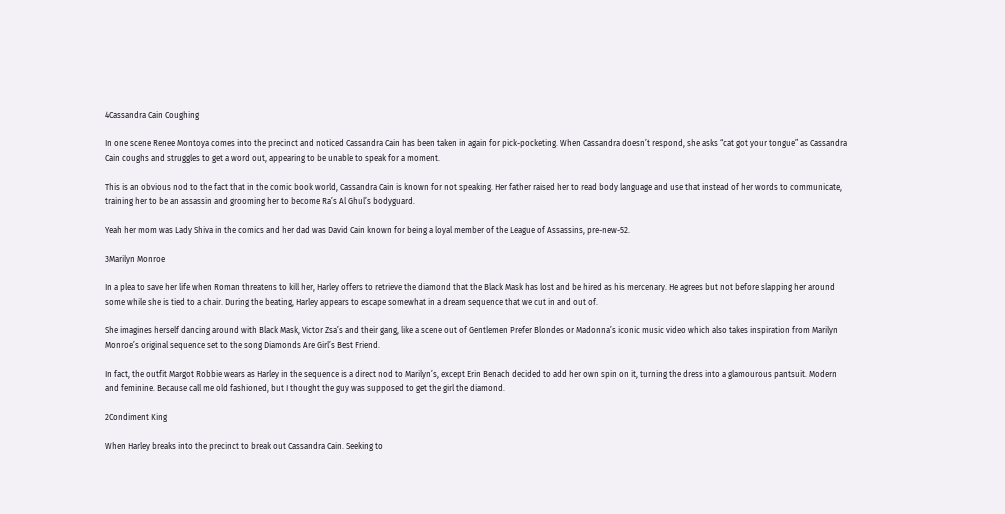4Cassandra Cain Coughing

In one scene Renee Montoya comes into the precinct and noticed Cassandra Cain has been taken in again for pick-pocketing. When Cassandra doesn’t respond, she asks “cat got your tongue” as Cassandra Cain coughs and struggles to get a word out, appearing to be unable to speak for a moment.

This is an obvious nod to the fact that in the comic book world, Cassandra Cain is known for not speaking. Her father raised her to read body language and use that instead of her words to communicate, training her to be an assassin and grooming her to become Ra’s Al Ghul’s bodyguard.

Yeah her mom was Lady Shiva in the comics and her dad was David Cain known for being a loyal member of the League of Assassins, pre-new-52.

3Marilyn Monroe

In a plea to save her life when Roman threatens to kill her, Harley offers to retrieve the diamond that the Black Mask has lost and be hired as his mercenary. He agrees but not before slapping her around some while she is tied to a chair. During the beating, Harley appears to escape somewhat in a dream sequence that we cut in and out of.

She imagines herself dancing around with Black Mask, Victor Zsa’s and their gang, like a scene out of Gentlemen Prefer Blondes or Madonna’s iconic music video which also takes inspiration from Marilyn Monroe’s original sequence set to the song Diamonds Are Girl’s Best Friend.

In fact, the outfit Margot Robbie wears as Harley in the sequence is a direct nod to Marilyn’s, except Erin Benach decided to add her own spin on it, turning the dress into a glamourous pantsuit. Modern and feminine. Because call me old fashioned, but I thought the guy was supposed to get the girl the diamond.

2Condiment King

When Harley breaks into the precinct to break out Cassandra Cain. Seeking to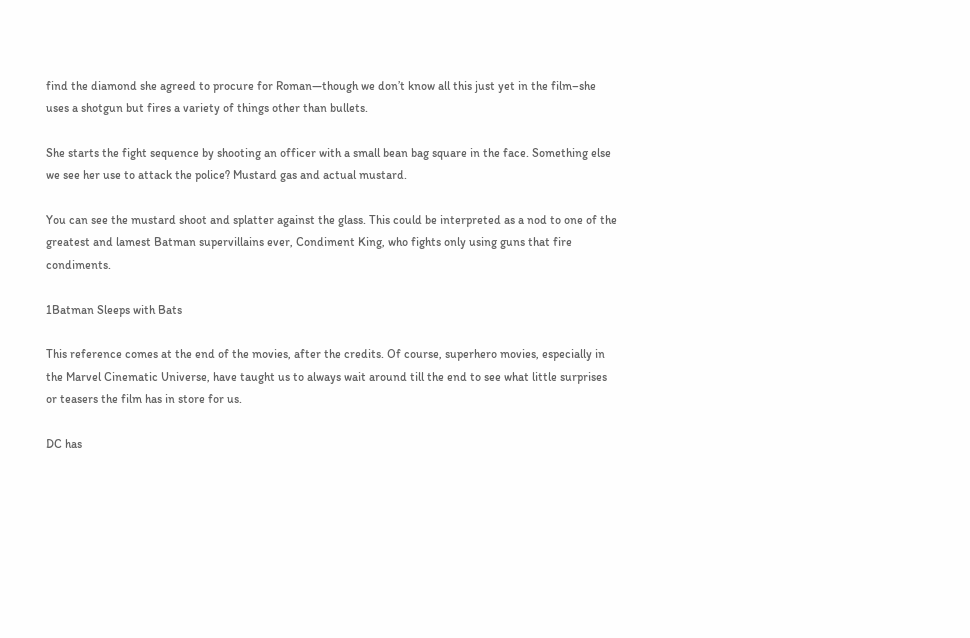find the diamond she agreed to procure for Roman—though we don’t know all this just yet in the film–she uses a shotgun but fires a variety of things other than bullets.

She starts the fight sequence by shooting an officer with a small bean bag square in the face. Something else we see her use to attack the police? Mustard gas and actual mustard.

You can see the mustard shoot and splatter against the glass. This could be interpreted as a nod to one of the greatest and lamest Batman supervillains ever, Condiment King, who fights only using guns that fire condiments.

1Batman Sleeps with Bats

This reference comes at the end of the movies, after the credits. Of course, superhero movies, especially in the Marvel Cinematic Universe, have taught us to always wait around till the end to see what little surprises or teasers the film has in store for us.

DC has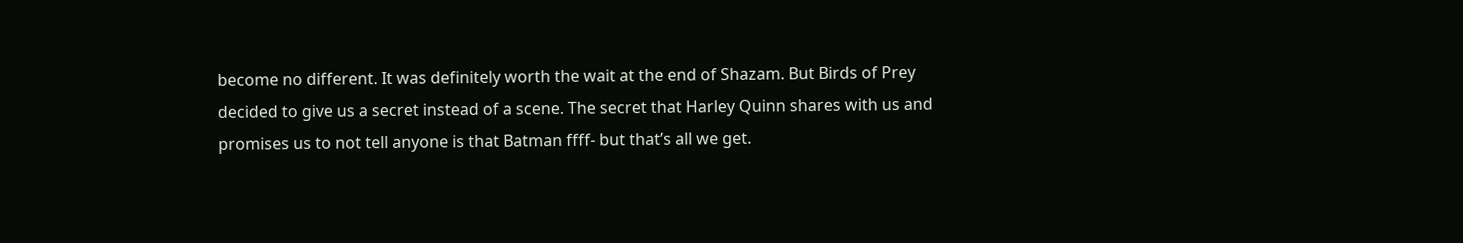become no different. It was definitely worth the wait at the end of Shazam. But Birds of Prey decided to give us a secret instead of a scene. The secret that Harley Quinn shares with us and promises us to not tell anyone is that Batman ffff- but that’s all we get.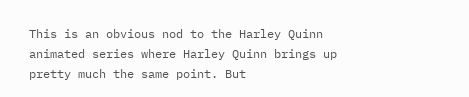This is an obvious nod to the Harley Quinn animated series where Harley Quinn brings up pretty much the same point. But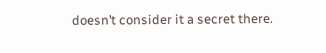doesn’t consider it a secret there.